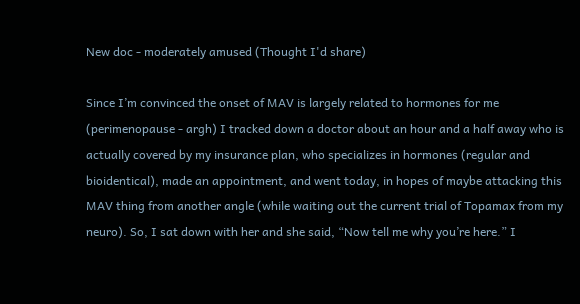New doc - moderately amused (Thought I'd share)

Since I’m convinced the onset of MAV is largely related to hormones for me (perimenopause - argh) I tracked down a doctor about an hour and a half away who is actually covered by my insurance plan, who specializes in hormones (regular and bioidentical), made an appointment, and went today, in hopes of maybe attacking this MAV thing from another angle (while waiting out the current trial of Topamax from my neuro). So, I sat down with her and she said, “Now tell me why you’re here.” I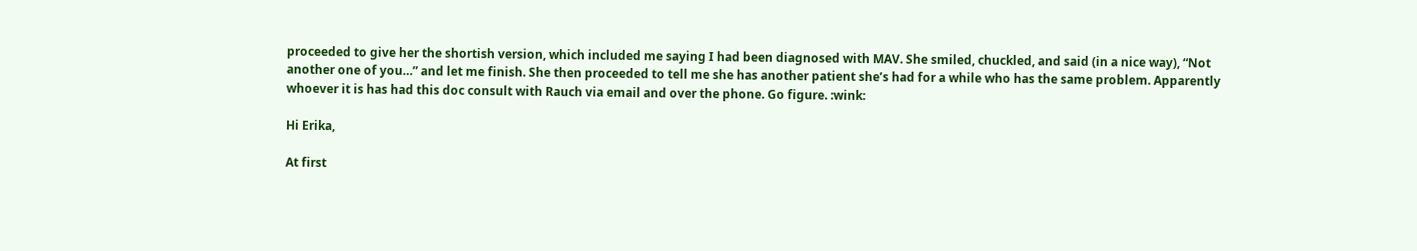proceeded to give her the shortish version, which included me saying I had been diagnosed with MAV. She smiled, chuckled, and said (in a nice way), “Not another one of you…” and let me finish. She then proceeded to tell me she has another patient she’s had for a while who has the same problem. Apparently whoever it is has had this doc consult with Rauch via email and over the phone. Go figure. :wink:

Hi Erika,

At first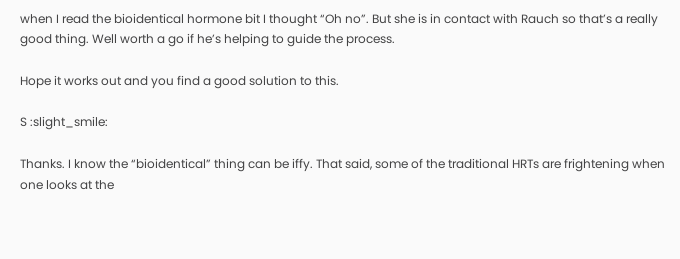when I read the bioidentical hormone bit I thought “Oh no”. But she is in contact with Rauch so that’s a really good thing. Well worth a go if he’s helping to guide the process.

Hope it works out and you find a good solution to this.

S :slight_smile:

Thanks. I know the “bioidentical” thing can be iffy. That said, some of the traditional HRTs are frightening when one looks at the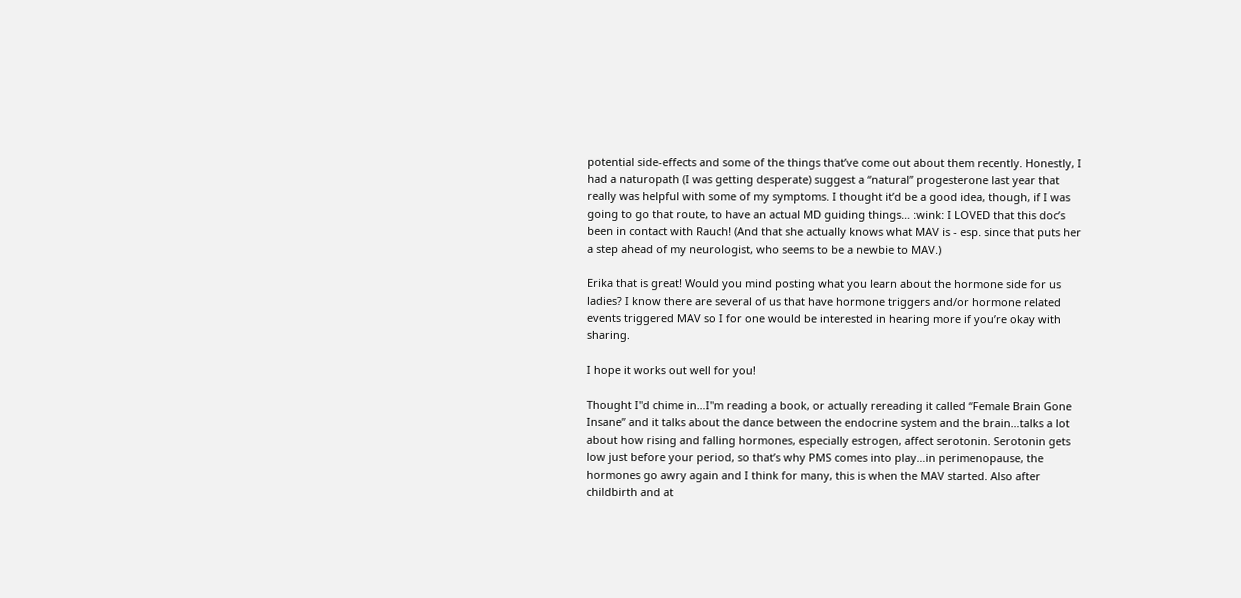potential side-effects and some of the things that’ve come out about them recently. Honestly, I had a naturopath (I was getting desperate) suggest a “natural” progesterone last year that really was helpful with some of my symptoms. I thought it’d be a good idea, though, if I was going to go that route, to have an actual MD guiding things… :wink: I LOVED that this doc’s been in contact with Rauch! (And that she actually knows what MAV is - esp. since that puts her a step ahead of my neurologist, who seems to be a newbie to MAV.)

Erika that is great! Would you mind posting what you learn about the hormone side for us ladies? I know there are several of us that have hormone triggers and/or hormone related events triggered MAV so I for one would be interested in hearing more if you’re okay with sharing.

I hope it works out well for you!

Thought I"d chime in…I"m reading a book, or actually rereading it called “Female Brain Gone Insane” and it talks about the dance between the endocrine system and the brain…talks a lot about how rising and falling hormones, especially estrogen, affect serotonin. Serotonin gets low just before your period, so that’s why PMS comes into play…in perimenopause, the hormones go awry again and I think for many, this is when the MAV started. Also after childbirth and at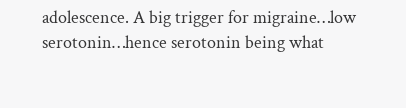adolescence. A big trigger for migraine…low serotonin…hence serotonin being what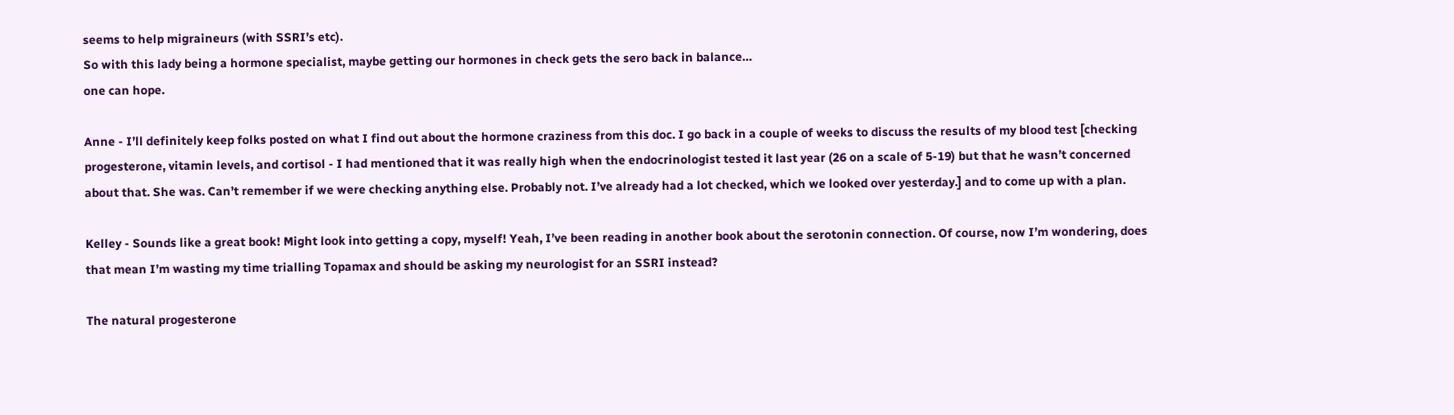seems to help migraineurs (with SSRI’s etc).
So with this lady being a hormone specialist, maybe getting our hormones in check gets the sero back in balance…
one can hope.

Anne - I’ll definitely keep folks posted on what I find out about the hormone craziness from this doc. I go back in a couple of weeks to discuss the results of my blood test [checking progesterone, vitamin levels, and cortisol - I had mentioned that it was really high when the endocrinologist tested it last year (26 on a scale of 5-19) but that he wasn’t concerned about that. She was. Can’t remember if we were checking anything else. Probably not. I’ve already had a lot checked, which we looked over yesterday.] and to come up with a plan.

Kelley - Sounds like a great book! Might look into getting a copy, myself! Yeah, I’ve been reading in another book about the serotonin connection. Of course, now I’m wondering, does that mean I’m wasting my time trialling Topamax and should be asking my neurologist for an SSRI instead?

The natural progesterone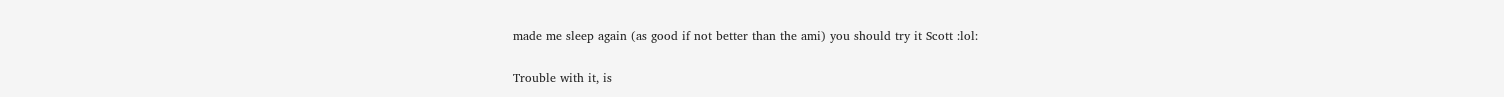made me sleep again (as good if not better than the ami) you should try it Scott :lol:

Trouble with it, is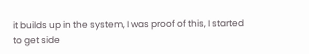it builds up in the system, I was proof of this, I started to get side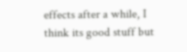effects after a while, I think its good stuff but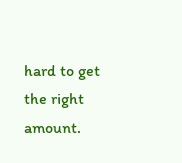hard to get the right amount.